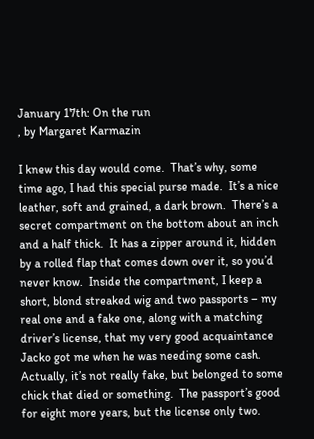January 17th: On the run
, by Margaret Karmazin

I knew this day would come.  That’s why, some time ago, I had this special purse made.  It’s a nice leather, soft and grained, a dark brown.  There’s a secret compartment on the bottom about an inch and a half thick.  It has a zipper around it, hidden by a rolled flap that comes down over it, so you’d never know.  Inside the compartment, I keep a short, blond streaked wig and two passports – my real one and a fake one, along with a matching driver’s license, that my very good acquaintance Jacko got me when he was needing some cash.  Actually, it’s not really fake, but belonged to some chick that died or something.  The passport’s good for eight more years, but the license only two.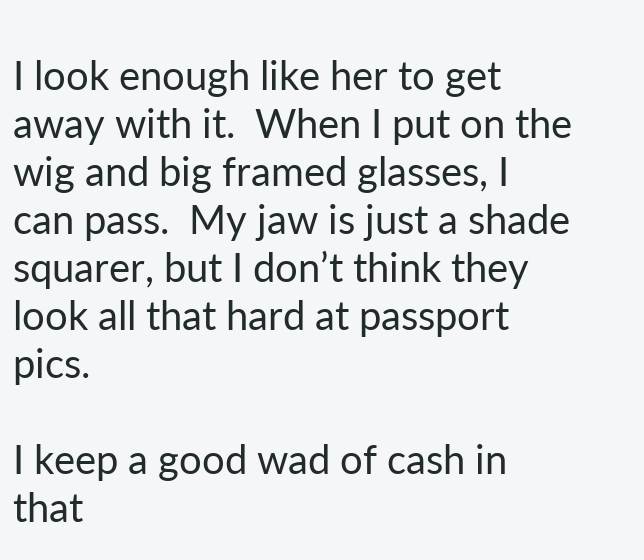I look enough like her to get away with it.  When I put on the wig and big framed glasses, I can pass.  My jaw is just a shade squarer, but I don’t think they look all that hard at passport pics.

I keep a good wad of cash in that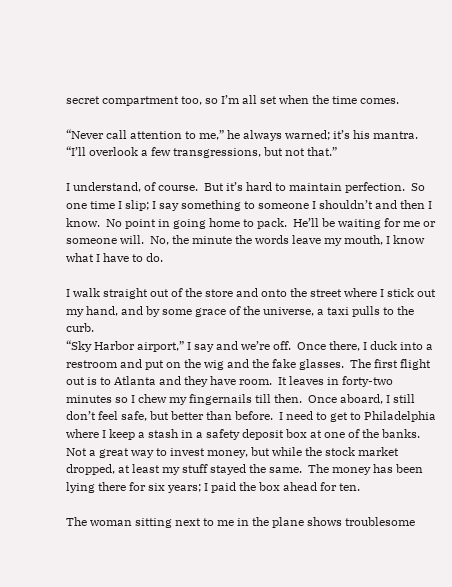secret compartment too, so I’m all set when the time comes.

“Never call attention to me,” he always warned; it’s his mantra.  “I’ll overlook a few transgressions, but not that.”

I understand, of course.  But it’s hard to maintain perfection.  So one time I slip; I say something to someone I shouldn’t and then I know.  No point in going home to pack.  He’ll be waiting for me or someone will.  No, the minute the words leave my mouth, I know what I have to do.

I walk straight out of the store and onto the street where I stick out my hand, and by some grace of the universe, a taxi pulls to the curb.
“Sky Harbor airport,” I say and we’re off.  Once there, I duck into a restroom and put on the wig and the fake glasses.  The first flight out is to Atlanta and they have room.  It leaves in forty-two minutes so I chew my fingernails till then.  Once aboard, I still don’t feel safe, but better than before.  I need to get to Philadelphia where I keep a stash in a safety deposit box at one of the banks.  Not a great way to invest money, but while the stock market dropped, at least my stuff stayed the same.  The money has been lying there for six years; I paid the box ahead for ten.

The woman sitting next to me in the plane shows troublesome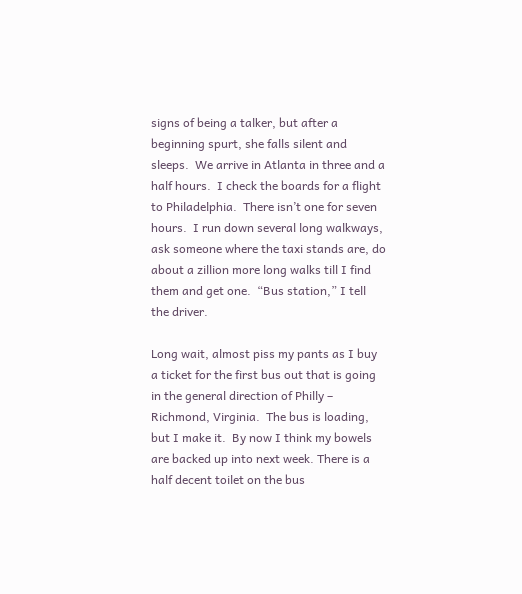signs of being a talker, but after a beginning spurt, she falls silent and sleeps.  We arrive in Atlanta in three and a half hours.  I check the boards for a flight to Philadelphia.  There isn’t one for seven hours.  I run down several long walkways, ask someone where the taxi stands are, do about a zillion more long walks till I find them and get one.  “Bus station,” I tell the driver.

Long wait, almost piss my pants as I buy a ticket for the first bus out that is going in the general direction of Philly – Richmond, Virginia.  The bus is loading, but I make it.  By now I think my bowels are backed up into next week. There is a half decent toilet on the bus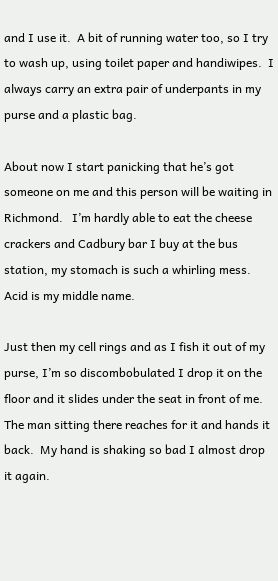and I use it.  A bit of running water too, so I try to wash up, using toilet paper and handiwipes.  I always carry an extra pair of underpants in my purse and a plastic bag.

About now I start panicking that he’s got someone on me and this person will be waiting in Richmond.   I’m hardly able to eat the cheese crackers and Cadbury bar I buy at the bus station, my stomach is such a whirling mess.  Acid is my middle name.

Just then my cell rings and as I fish it out of my purse, I’m so discombobulated I drop it on the floor and it slides under the seat in front of me.  The man sitting there reaches for it and hands it back.  My hand is shaking so bad I almost drop it again.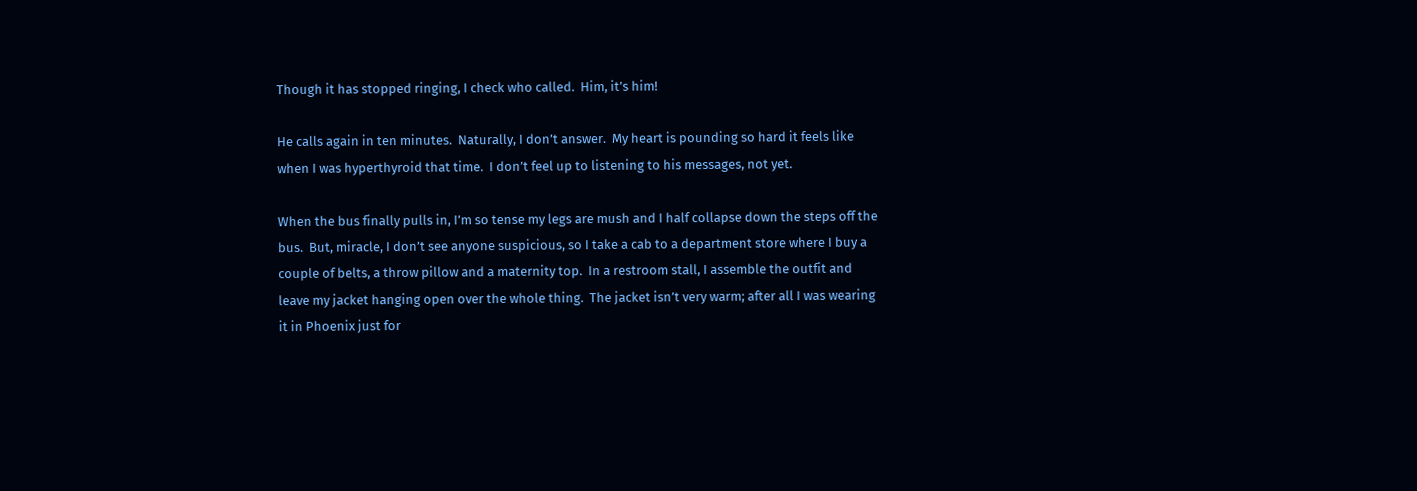Though it has stopped ringing, I check who called.  Him, it’s him!

He calls again in ten minutes.  Naturally, I don’t answer.  My heart is pounding so hard it feels like when I was hyperthyroid that time.  I don’t feel up to listening to his messages, not yet.

When the bus finally pulls in, I’m so tense my legs are mush and I half collapse down the steps off the bus.  But, miracle, I don’t see anyone suspicious, so I take a cab to a department store where I buy a couple of belts, a throw pillow and a maternity top.  In a restroom stall, I assemble the outfit and leave my jacket hanging open over the whole thing.  The jacket isn’t very warm; after all I was wearing it in Phoenix just for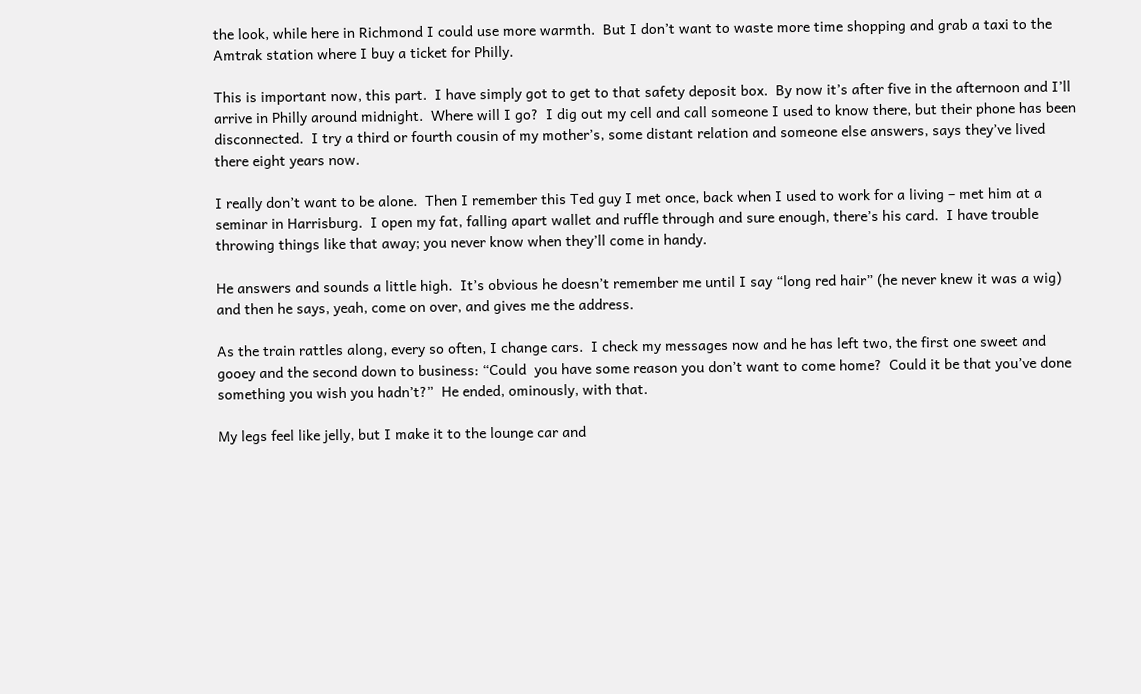the look, while here in Richmond I could use more warmth.  But I don’t want to waste more time shopping and grab a taxi to the Amtrak station where I buy a ticket for Philly.

This is important now, this part.  I have simply got to get to that safety deposit box.  By now it’s after five in the afternoon and I’ll arrive in Philly around midnight.  Where will I go?  I dig out my cell and call someone I used to know there, but their phone has been disconnected.  I try a third or fourth cousin of my mother’s, some distant relation and someone else answers, says they’ve lived there eight years now.

I really don’t want to be alone.  Then I remember this Ted guy I met once, back when I used to work for a living – met him at a seminar in Harrisburg.  I open my fat, falling apart wallet and ruffle through and sure enough, there’s his card.  I have trouble throwing things like that away; you never know when they’ll come in handy.

He answers and sounds a little high.  It’s obvious he doesn’t remember me until I say “long red hair” (he never knew it was a wig) and then he says, yeah, come on over, and gives me the address.

As the train rattles along, every so often, I change cars.  I check my messages now and he has left two, the first one sweet and gooey and the second down to business: “Could  you have some reason you don’t want to come home?  Could it be that you’ve done something you wish you hadn’t?”  He ended, ominously, with that.

My legs feel like jelly, but I make it to the lounge car and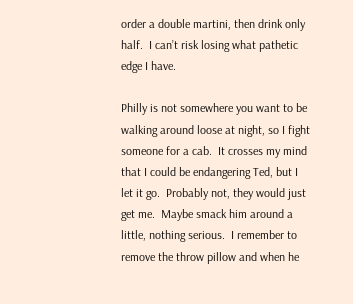order a double martini, then drink only half.  I can’t risk losing what pathetic edge I have.

Philly is not somewhere you want to be walking around loose at night, so I fight someone for a cab.  It crosses my mind that I could be endangering Ted, but I let it go.  Probably not, they would just get me.  Maybe smack him around a little, nothing serious.  I remember to remove the throw pillow and when he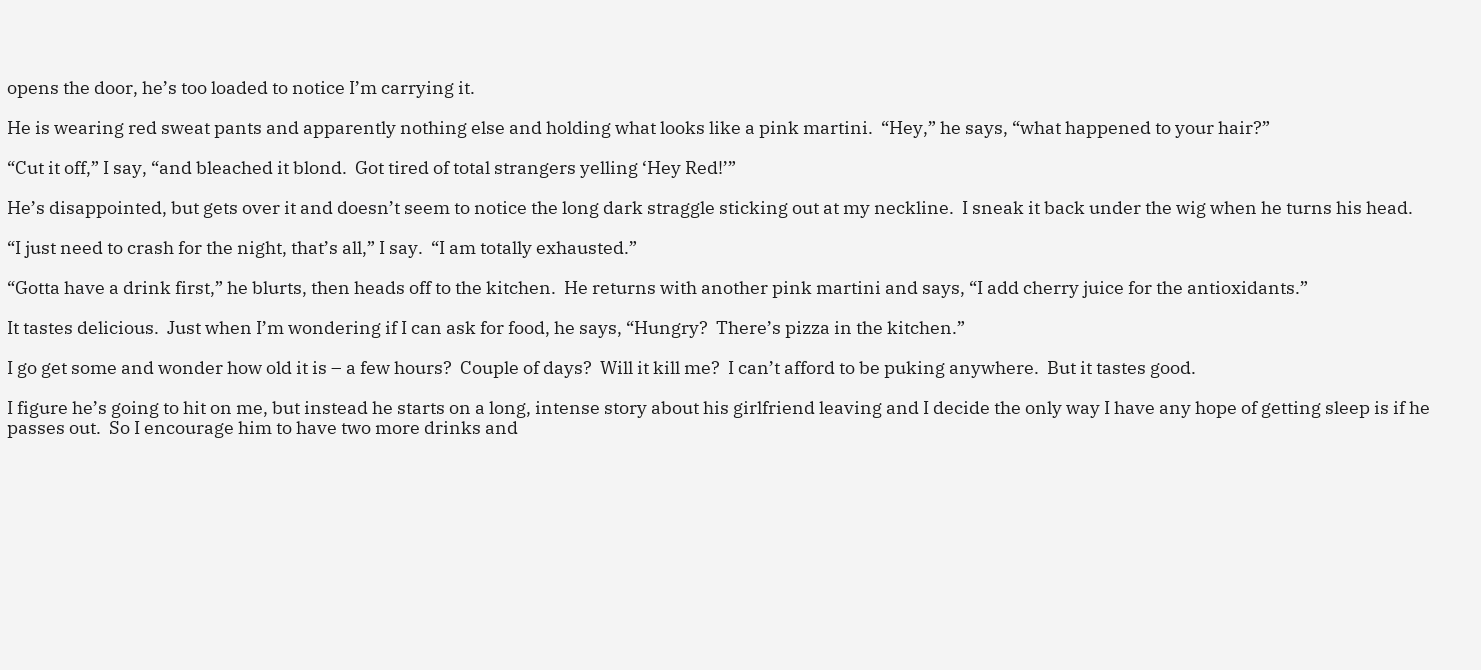opens the door, he’s too loaded to notice I’m carrying it.

He is wearing red sweat pants and apparently nothing else and holding what looks like a pink martini.  “Hey,” he says, “what happened to your hair?”

“Cut it off,” I say, “and bleached it blond.  Got tired of total strangers yelling ‘Hey Red!’”

He’s disappointed, but gets over it and doesn’t seem to notice the long dark straggle sticking out at my neckline.  I sneak it back under the wig when he turns his head.

“I just need to crash for the night, that’s all,” I say.  “I am totally exhausted.”

“Gotta have a drink first,” he blurts, then heads off to the kitchen.  He returns with another pink martini and says, “I add cherry juice for the antioxidants.”

It tastes delicious.  Just when I’m wondering if I can ask for food, he says, “Hungry?  There’s pizza in the kitchen.”

I go get some and wonder how old it is – a few hours?  Couple of days?  Will it kill me?  I can’t afford to be puking anywhere.  But it tastes good.

I figure he’s going to hit on me, but instead he starts on a long, intense story about his girlfriend leaving and I decide the only way I have any hope of getting sleep is if he passes out.  So I encourage him to have two more drinks and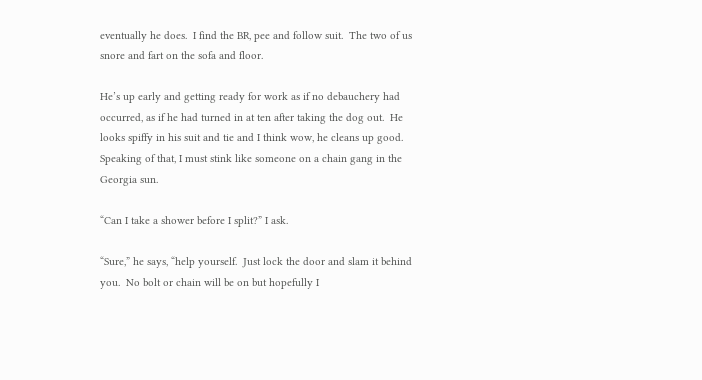eventually he does.  I find the BR, pee and follow suit.  The two of us snore and fart on the sofa and floor.

He’s up early and getting ready for work as if no debauchery had occurred, as if he had turned in at ten after taking the dog out.  He looks spiffy in his suit and tie and I think wow, he cleans up good.  Speaking of that, I must stink like someone on a chain gang in the Georgia sun.

“Can I take a shower before I split?” I ask.

“Sure,” he says, “help yourself.  Just lock the door and slam it behind you.  No bolt or chain will be on but hopefully I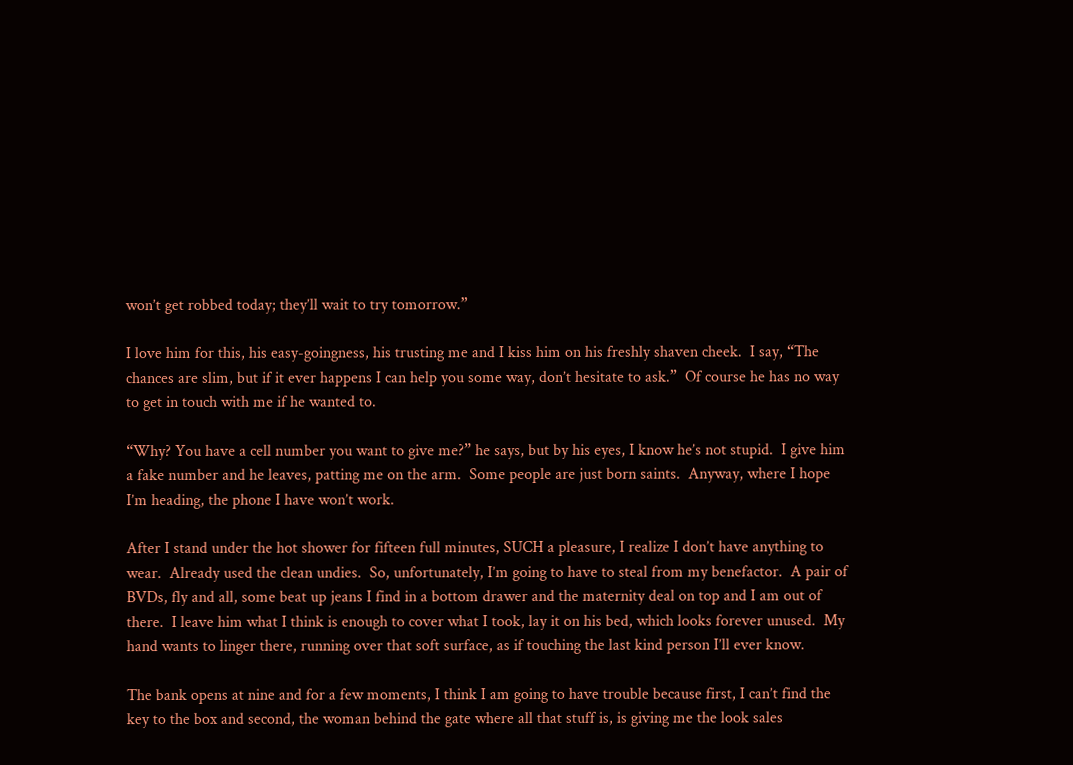won’t get robbed today; they’ll wait to try tomorrow.”

I love him for this, his easy-goingness, his trusting me and I kiss him on his freshly shaven cheek.  I say, “The chances are slim, but if it ever happens I can help you some way, don’t hesitate to ask.”  Of course he has no way to get in touch with me if he wanted to.

“Why? You have a cell number you want to give me?” he says, but by his eyes, I know he’s not stupid.  I give him a fake number and he leaves, patting me on the arm.  Some people are just born saints.  Anyway, where I hope I’m heading, the phone I have won’t work.

After I stand under the hot shower for fifteen full minutes, SUCH a pleasure, I realize I don’t have anything to wear.  Already used the clean undies.  So, unfortunately, I’m going to have to steal from my benefactor.  A pair of BVDs, fly and all, some beat up jeans I find in a bottom drawer and the maternity deal on top and I am out of there.  I leave him what I think is enough to cover what I took, lay it on his bed, which looks forever unused.  My hand wants to linger there, running over that soft surface, as if touching the last kind person I’ll ever know.

The bank opens at nine and for a few moments, I think I am going to have trouble because first, I can’t find the key to the box and second, the woman behind the gate where all that stuff is, is giving me the look sales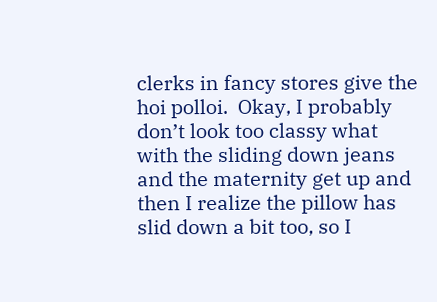clerks in fancy stores give the hoi polloi.  Okay, I probably don’t look too classy what with the sliding down jeans and the maternity get up and then I realize the pillow has slid down a bit too, so I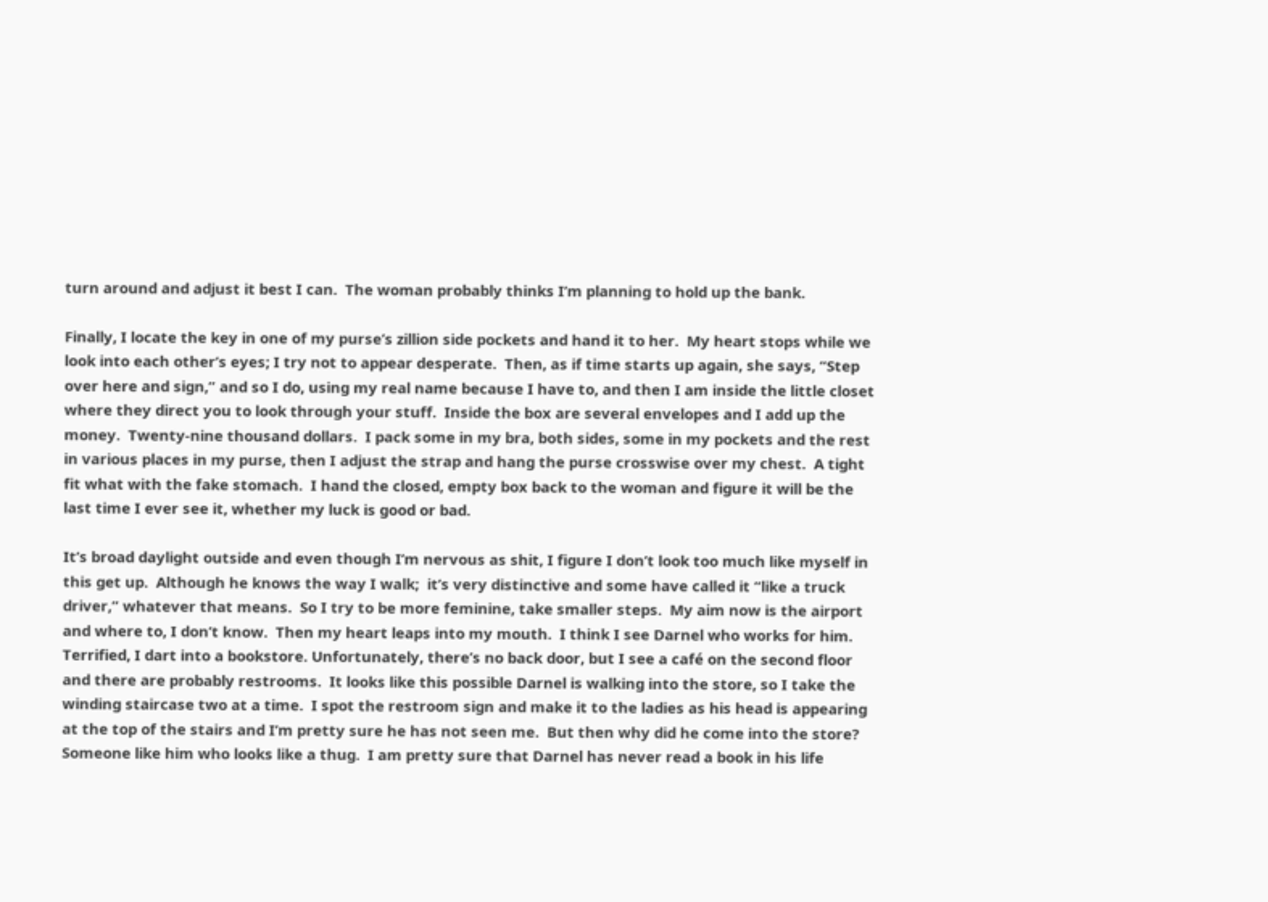turn around and adjust it best I can.  The woman probably thinks I’m planning to hold up the bank.

Finally, I locate the key in one of my purse’s zillion side pockets and hand it to her.  My heart stops while we look into each other’s eyes; I try not to appear desperate.  Then, as if time starts up again, she says, “Step over here and sign,” and so I do, using my real name because I have to, and then I am inside the little closet where they direct you to look through your stuff.  Inside the box are several envelopes and I add up the money.  Twenty-nine thousand dollars.  I pack some in my bra, both sides, some in my pockets and the rest in various places in my purse, then I adjust the strap and hang the purse crosswise over my chest.  A tight fit what with the fake stomach.  I hand the closed, empty box back to the woman and figure it will be the last time I ever see it, whether my luck is good or bad.

It’s broad daylight outside and even though I’m nervous as shit, I figure I don’t look too much like myself in this get up.  Although he knows the way I walk;  it’s very distinctive and some have called it “like a truck driver,” whatever that means.  So I try to be more feminine, take smaller steps.  My aim now is the airport and where to, I don’t know.  Then my heart leaps into my mouth.  I think I see Darnel who works for him.  Terrified, I dart into a bookstore. Unfortunately, there’s no back door, but I see a café on the second floor and there are probably restrooms.  It looks like this possible Darnel is walking into the store, so I take the winding staircase two at a time.  I spot the restroom sign and make it to the ladies as his head is appearing at the top of the stairs and I’m pretty sure he has not seen me.  But then why did he come into the store?  Someone like him who looks like a thug.  I am pretty sure that Darnel has never read a book in his life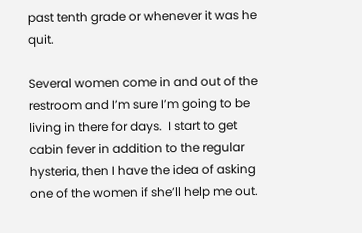past tenth grade or whenever it was he quit.

Several women come in and out of the restroom and I’m sure I’m going to be living in there for days.  I start to get cabin fever in addition to the regular hysteria, then I have the idea of asking one of the women if she’ll help me out.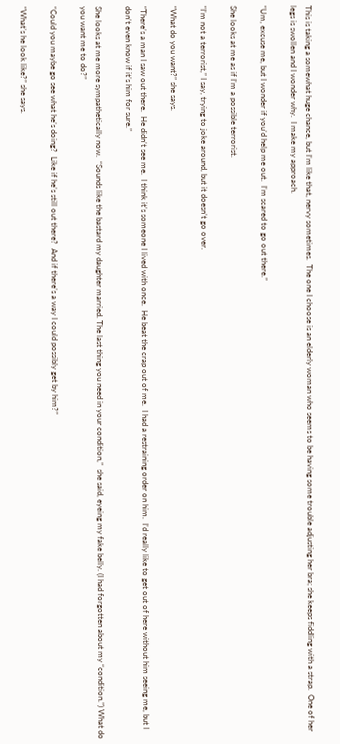This is taking a somewhat huge chance, but I’m like that, nervy sometimes.  The one I choose is an elderly woman who seems to be having some trouble adjusting her bra; she keeps fiddling with a strap.  One of her legs is swollen and I wonder why.  I make my approach.

“Um, excuse me, but I wonder if you’d help me out.  I’m scared to go out there.”

She looks at me as if I’m a possible terrorist.

“I’m not a terrorist,” I say, trying to joke around, but it doesn’t go over.

“What do you want?” she says.

“There’s a man I saw out there.  He didn’t see me.  I think it’s someone I lived with once.  He beat the crap out of me.  I had a restraining order on him.  I’d really like to get out of here without him seeing me, but I don’t even know if it’s him for sure.”

She looks at me more sympathetically now.  “Sounds like the bastard my daughter married. The last thing you need in your condition,”  she said, eyeing my fake belly. (I had forgotten about my “condition.”) What do you want me to do?”

“Could you maybe go see what he’s doing?  Like if he’s still out there?  And if there’s a way I could possibly get by him?”

“What’s he look like?” she says.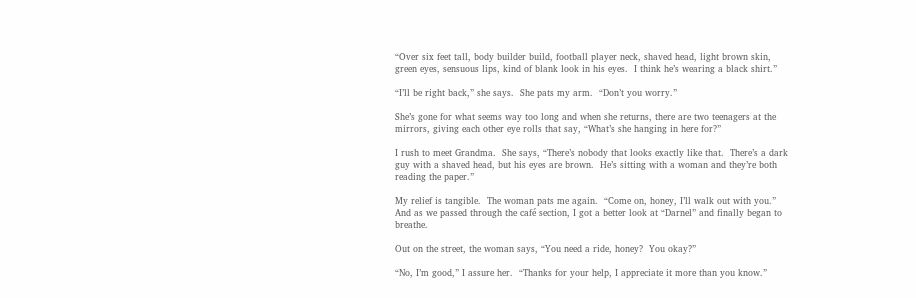“Over six feet tall, body builder build, football player neck, shaved head, light brown skin, green eyes, sensuous lips, kind of blank look in his eyes.  I think he’s wearing a black shirt.”

“I’ll be right back,” she says.  She pats my arm.  “Don’t you worry.”

She’s gone for what seems way too long and when she returns, there are two teenagers at the mirrors, giving each other eye rolls that say, “What’s she hanging in here for?”

I rush to meet Grandma.  She says, “There’s nobody that looks exactly like that.  There’s a dark guy with a shaved head, but his eyes are brown.  He’s sitting with a woman and they’re both reading the paper.”

My relief is tangible.  The woman pats me again.  “Come on, honey, I’ll walk out with you.”  And as we passed through the café section, I got a better look at “Darnel” and finally began to breathe.

Out on the street, the woman says, “You need a ride, honey?  You okay?”

“No, I’m good,” I assure her.  “Thanks for your help, I appreciate it more than you know.”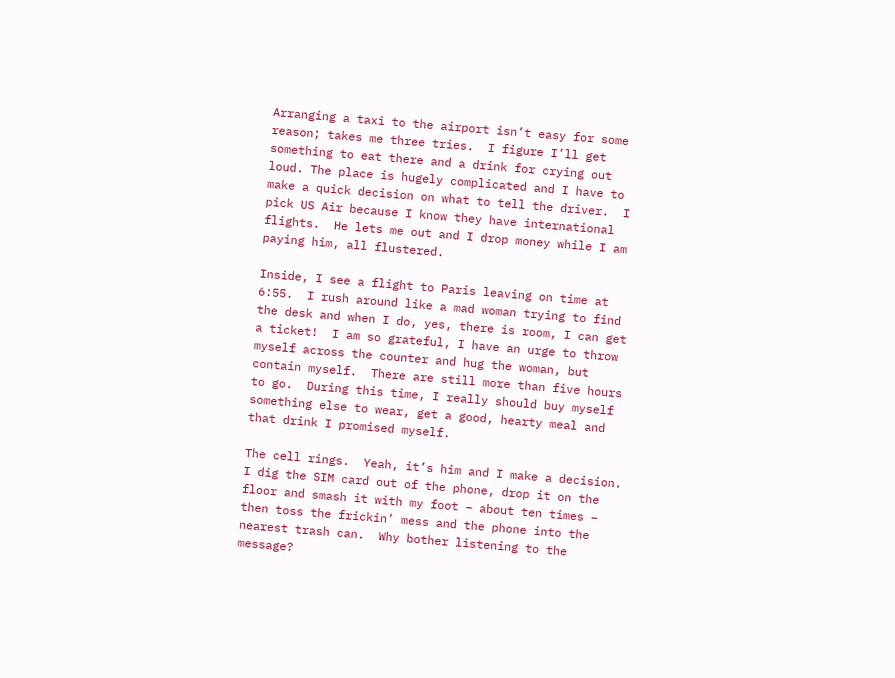Arranging a taxi to the airport isn’t easy for some reason; takes me three tries.  I figure I’ll get something to eat there and a drink for crying out loud. The place is hugely complicated and I have to make a quick decision on what to tell the driver.  I pick US Air because I know they have international flights.  He lets me out and I drop money while I am paying him, all flustered.

Inside, I see a flight to Paris leaving on time at 6:55.  I rush around like a mad woman trying to find the desk and when I do, yes, there is room, I can get a ticket!  I am so grateful, I have an urge to throw myself across the counter and hug the woman, but contain myself.  There are still more than five hours to go.  During this time, I really should buy myself something else to wear, get a good, hearty meal and that drink I promised myself.

The cell rings.  Yeah, it’s him and I make a decision.  I dig the SIM card out of the phone, drop it on the floor and smash it with my foot – about ten times – then toss the frickin’ mess and the phone into the nearest trash can.  Why bother listening to the message?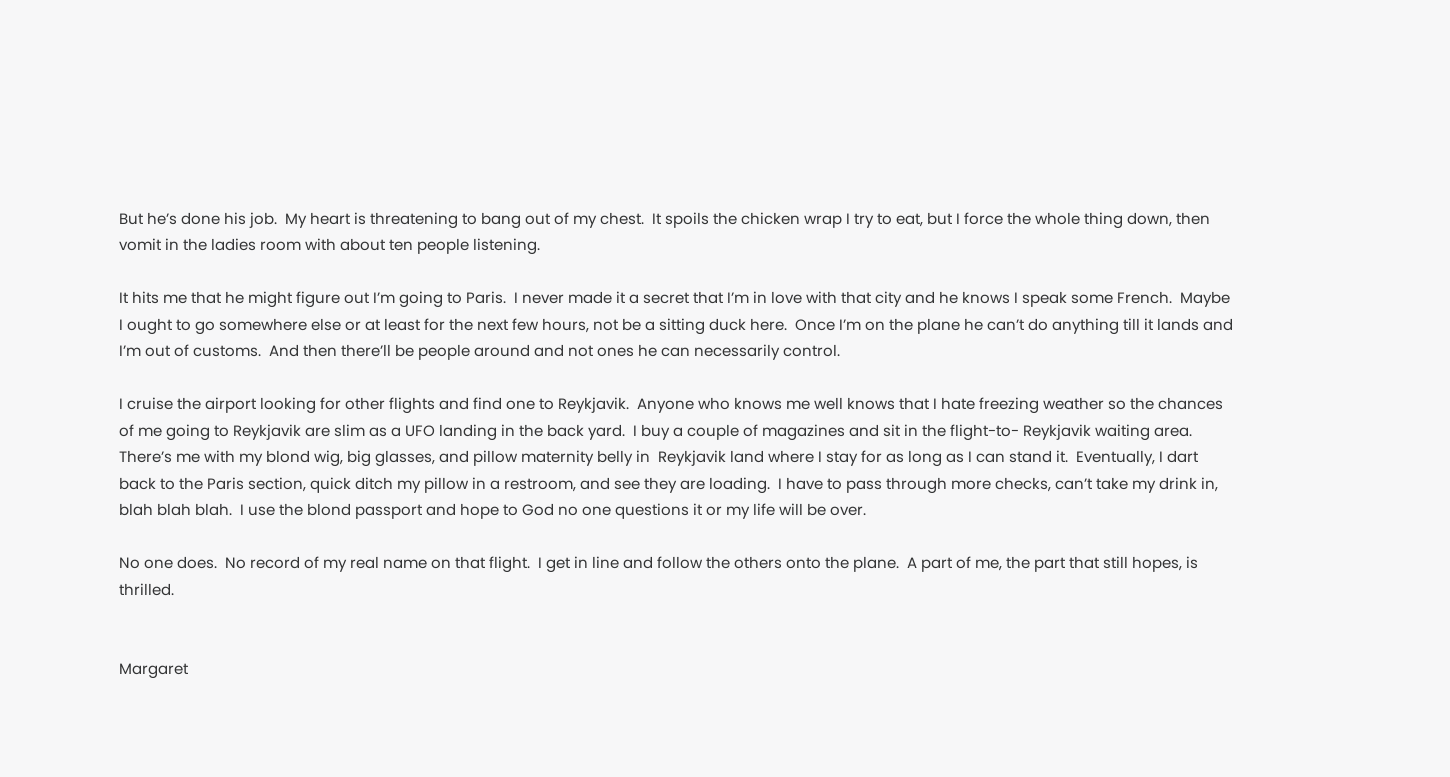But he’s done his job.  My heart is threatening to bang out of my chest.  It spoils the chicken wrap I try to eat, but I force the whole thing down, then vomit in the ladies room with about ten people listening.

It hits me that he might figure out I’m going to Paris.  I never made it a secret that I’m in love with that city and he knows I speak some French.  Maybe I ought to go somewhere else or at least for the next few hours, not be a sitting duck here.  Once I’m on the plane he can’t do anything till it lands and I’m out of customs.  And then there’ll be people around and not ones he can necessarily control.

I cruise the airport looking for other flights and find one to Reykjavik.  Anyone who knows me well knows that I hate freezing weather so the chances of me going to Reykjavik are slim as a UFO landing in the back yard.  I buy a couple of magazines and sit in the flight-to- Reykjavik waiting area.  There’s me with my blond wig, big glasses, and pillow maternity belly in  Reykjavik land where I stay for as long as I can stand it.  Eventually, I dart back to the Paris section, quick ditch my pillow in a restroom, and see they are loading.  I have to pass through more checks, can’t take my drink in, blah blah blah.  I use the blond passport and hope to God no one questions it or my life will be over.

No one does.  No record of my real name on that flight.  I get in line and follow the others onto the plane.  A part of me, the part that still hopes, is thrilled.


Margaret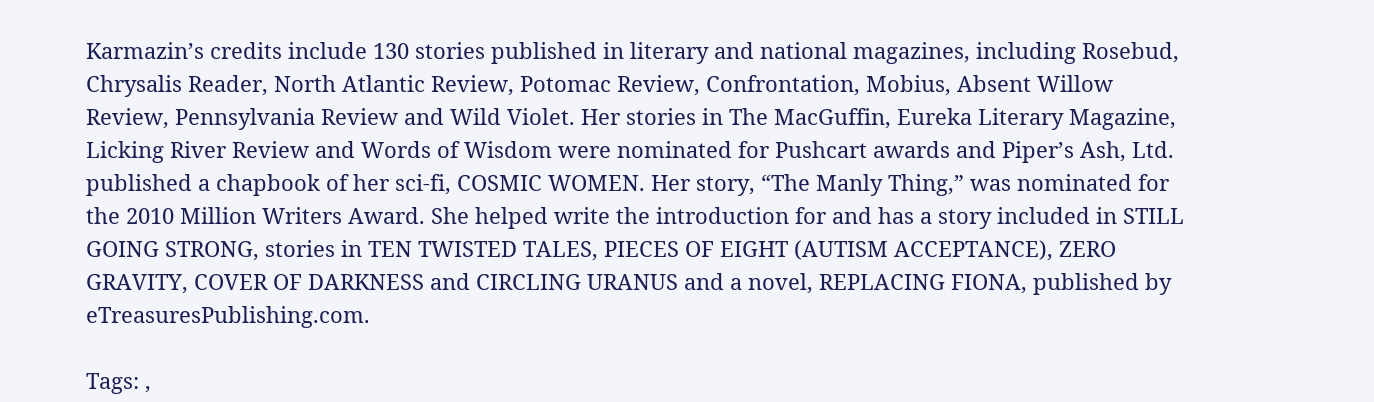Karmazin’s credits include 130 stories published in literary and national magazines, including Rosebud, Chrysalis Reader, North Atlantic Review, Potomac Review, Confrontation, Mobius, Absent Willow Review, Pennsylvania Review and Wild Violet. Her stories in The MacGuffin, Eureka Literary Magazine, Licking River Review and Words of Wisdom were nominated for Pushcart awards and Piper’s Ash, Ltd. published a chapbook of her sci-fi, COSMIC WOMEN. Her story, “The Manly Thing,” was nominated for the 2010 Million Writers Award. She helped write the introduction for and has a story included in STILL GOING STRONG, stories in TEN TWISTED TALES, PIECES OF EIGHT (AUTISM ACCEPTANCE), ZERO GRAVITY, COVER OF DARKNESS and CIRCLING URANUS and a novel, REPLACING FIONA, published by eTreasuresPublishing.com.

Tags: ,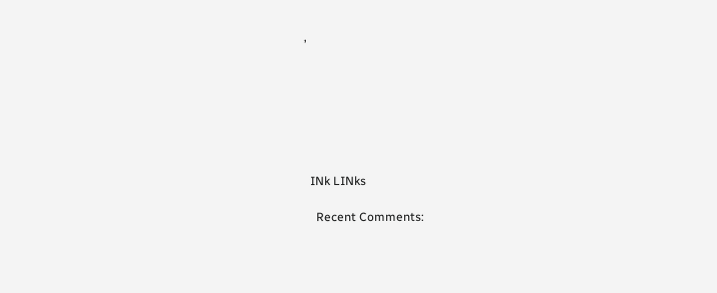,







  INk LINks

    Recent Comments: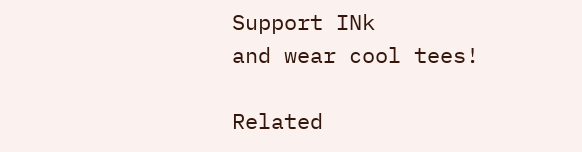Support INk
and wear cool tees!

Related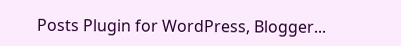Posts Plugin for WordPress, Blogger...